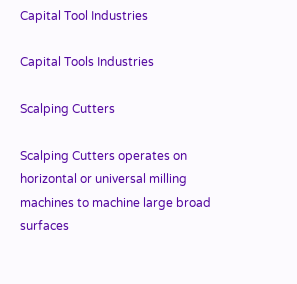Capital Tool Industries

Capital Tools Industries

Scalping Cutters

Scalping Cutters operates on horizontal or universal milling machines to machine large broad surfaces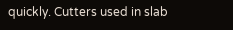quickly. Cutters used in slab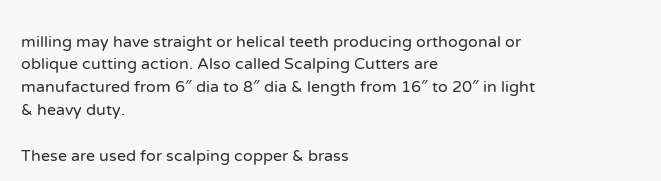milling may have straight or helical teeth producing orthogonal or oblique cutting action. Also called Scalping Cutters are manufactured from 6″ dia to 8″ dia & length from 16″ to 20″ in light & heavy duty.

These are used for scalping copper & brass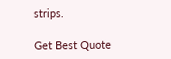strips.

Get Best Quote